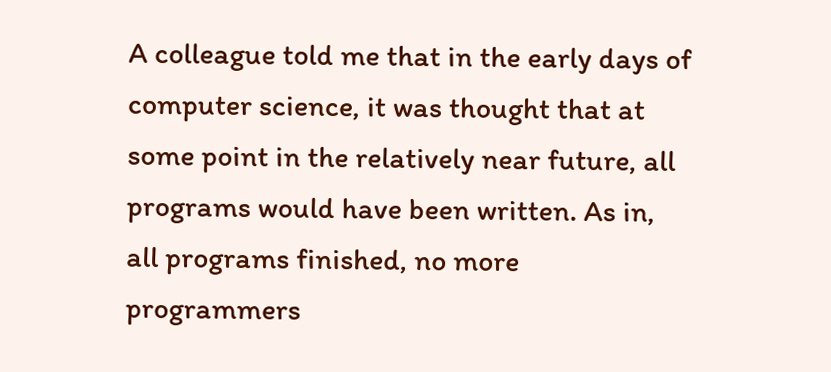A colleague told me that in the early days of computer science, it was thought that at some point in the relatively near future, all programs would have been written. As in, all programs finished, no more programmers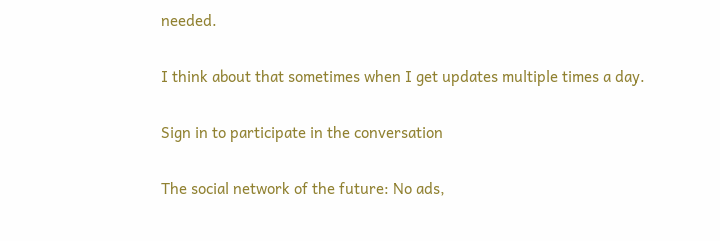needed.

I think about that sometimes when I get updates multiple times a day.

Sign in to participate in the conversation

The social network of the future: No ads,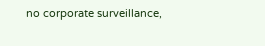no corporate surveillance,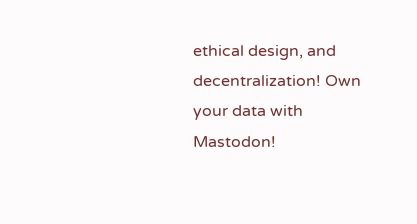ethical design, and decentralization! Own your data with Mastodon!